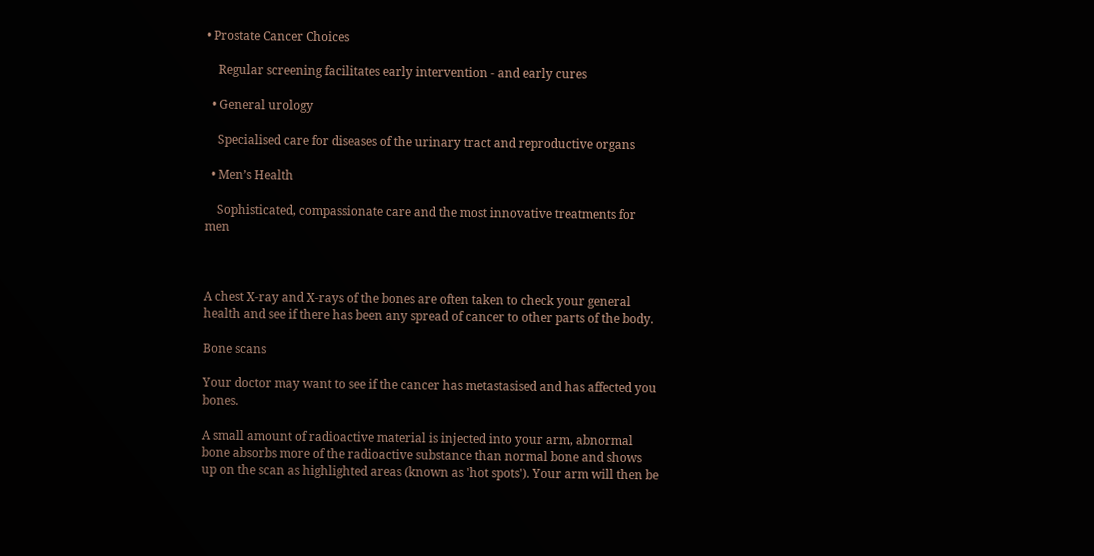• Prostate Cancer Choices

    Regular screening facilitates early intervention - and early cures

  • General urology

    Specialised care for diseases of the urinary tract and reproductive organs

  • Men’s Health

    Sophisticated, compassionate care and the most innovative treatments for men



A chest X-ray and X-rays of the bones are often taken to check your general health and see if there has been any spread of cancer to other parts of the body.

Bone scans

Your doctor may want to see if the cancer has metastasised and has affected you bones.

A small amount of radioactive material is injected into your arm, abnormal bone absorbs more of the radioactive substance than normal bone and shows up on the scan as highlighted areas (known as 'hot spots'). Your arm will then be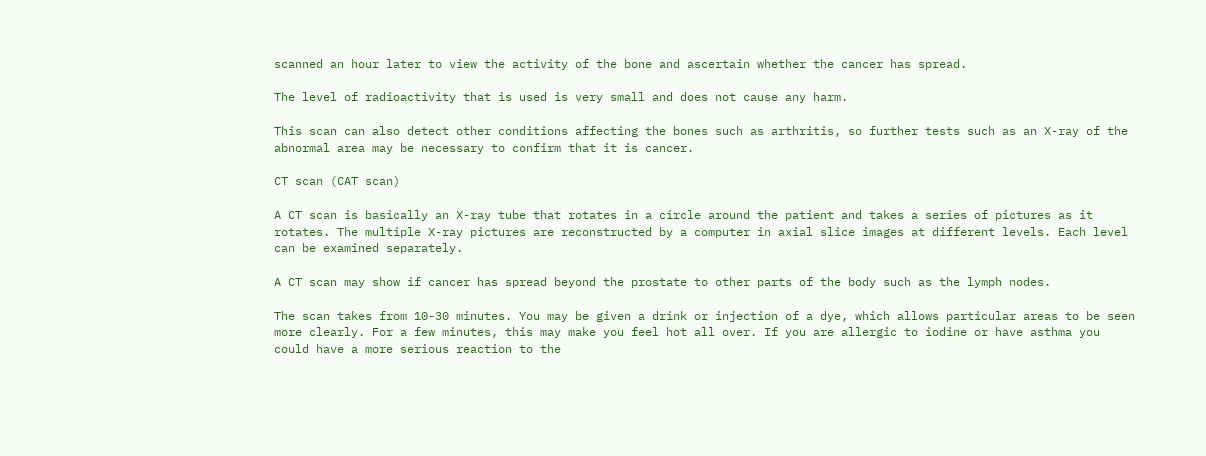scanned an hour later to view the activity of the bone and ascertain whether the cancer has spread.

The level of radioactivity that is used is very small and does not cause any harm.

This scan can also detect other conditions affecting the bones such as arthritis, so further tests such as an X-ray of the abnormal area may be necessary to confirm that it is cancer.

CT scan (CAT scan)

A CT scan is basically an X-ray tube that rotates in a circle around the patient and takes a series of pictures as it rotates. The multiple X-ray pictures are reconstructed by a computer in axial slice images at different levels. Each level can be examined separately.

A CT scan may show if cancer has spread beyond the prostate to other parts of the body such as the lymph nodes.

The scan takes from 10-30 minutes. You may be given a drink or injection of a dye, which allows particular areas to be seen more clearly. For a few minutes, this may make you feel hot all over. If you are allergic to iodine or have asthma you could have a more serious reaction to the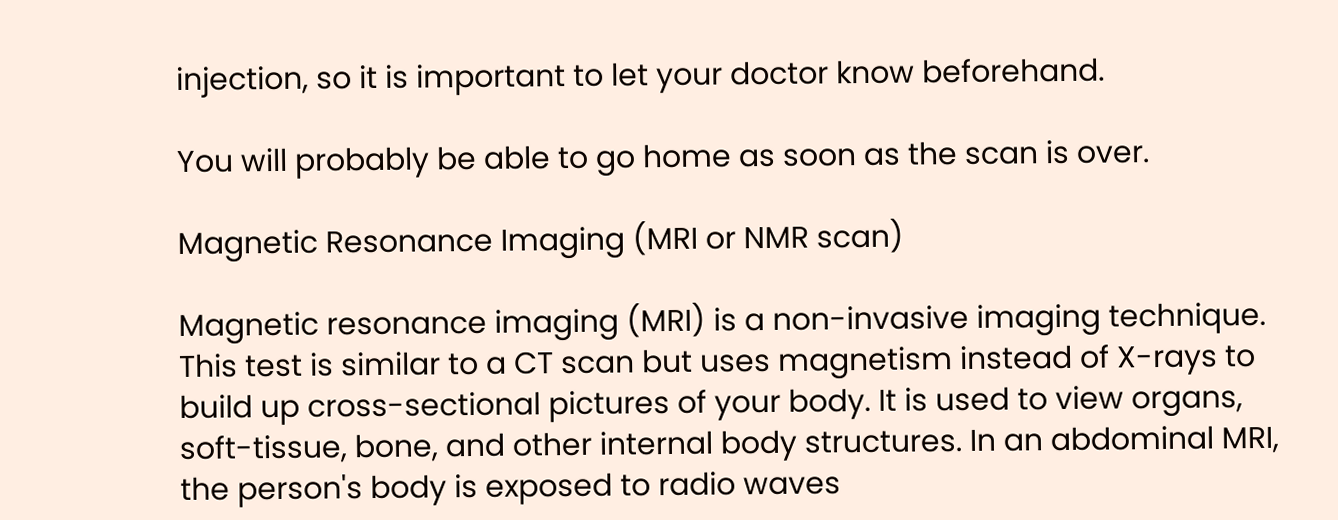injection, so it is important to let your doctor know beforehand.

You will probably be able to go home as soon as the scan is over.

Magnetic Resonance Imaging (MRI or NMR scan)

Magnetic resonance imaging (MRI) is a non-invasive imaging technique. This test is similar to a CT scan but uses magnetism instead of X-rays to build up cross-sectional pictures of your body. It is used to view organs, soft-tissue, bone, and other internal body structures. In an abdominal MRI, the person's body is exposed to radio waves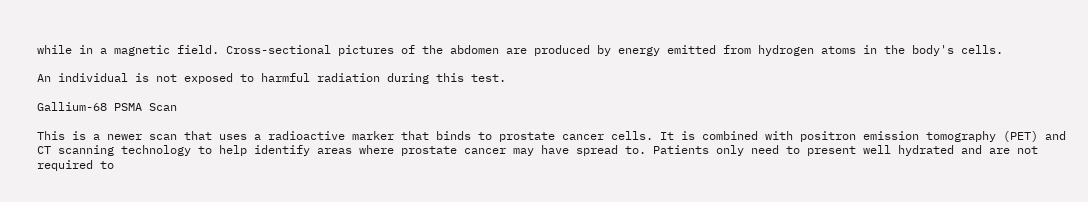while in a magnetic field. Cross-sectional pictures of the abdomen are produced by energy emitted from hydrogen atoms in the body's cells.

An individual is not exposed to harmful radiation during this test.

Gallium-68 PSMA Scan

This is a newer scan that uses a radioactive marker that binds to prostate cancer cells. It is combined with positron emission tomography (PET) and CT scanning technology to help identify areas where prostate cancer may have spread to. Patients only need to present well hydrated and are not required to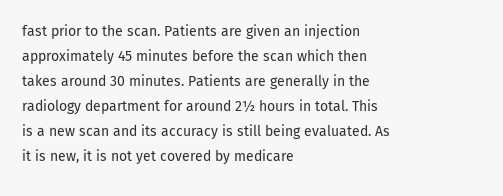fast prior to the scan. Patients are given an injection approximately 45 minutes before the scan which then takes around 30 minutes. Patients are generally in the radiology department for around 2½ hours in total. This is a new scan and its accuracy is still being evaluated. As it is new, it is not yet covered by medicare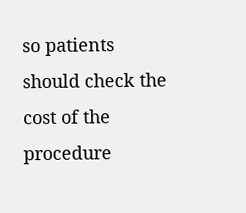so patients should check the cost of the procedure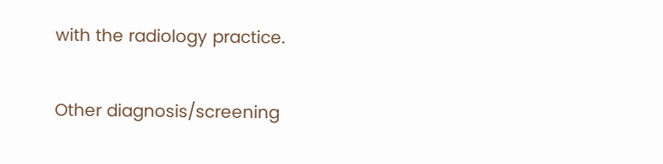with the radiology practice.

Other diagnosis/screening